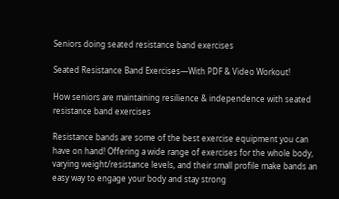Seniors doing seated resistance band exercises

Seated Resistance Band Exercises—With PDF & Video Workout!

How seniors are maintaining resilience & independence with seated resistance band exercises

Resistance bands are some of the best exercise equipment you can have on hand! Offering a wide range of exercises for the whole body, varying weight/resistance levels, and their small profile make bands an easy way to engage your body and stay strong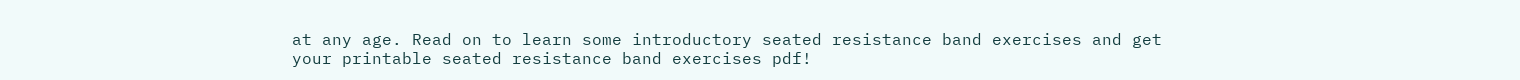at any age. Read on to learn some introductory seated resistance band exercises and get your printable seated resistance band exercises pdf!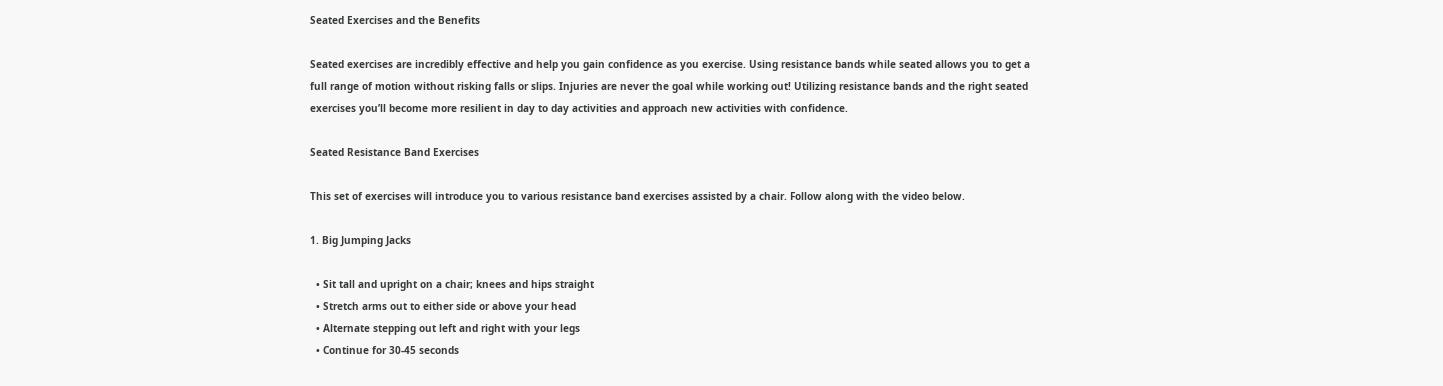Seated Exercises and the Benefits

Seated exercises are incredibly effective and help you gain confidence as you exercise. Using resistance bands while seated allows you to get a full range of motion without risking falls or slips. Injuries are never the goal while working out! Utilizing resistance bands and the right seated exercises you’ll become more resilient in day to day activities and approach new activities with confidence.

Seated Resistance Band Exercises

This set of exercises will introduce you to various resistance band exercises assisted by a chair. Follow along with the video below.

1. Big Jumping Jacks

  • Sit tall and upright on a chair; knees and hips straight
  • Stretch arms out to either side or above your head
  • Alternate stepping out left and right with your legs
  • Continue for 30-45 seconds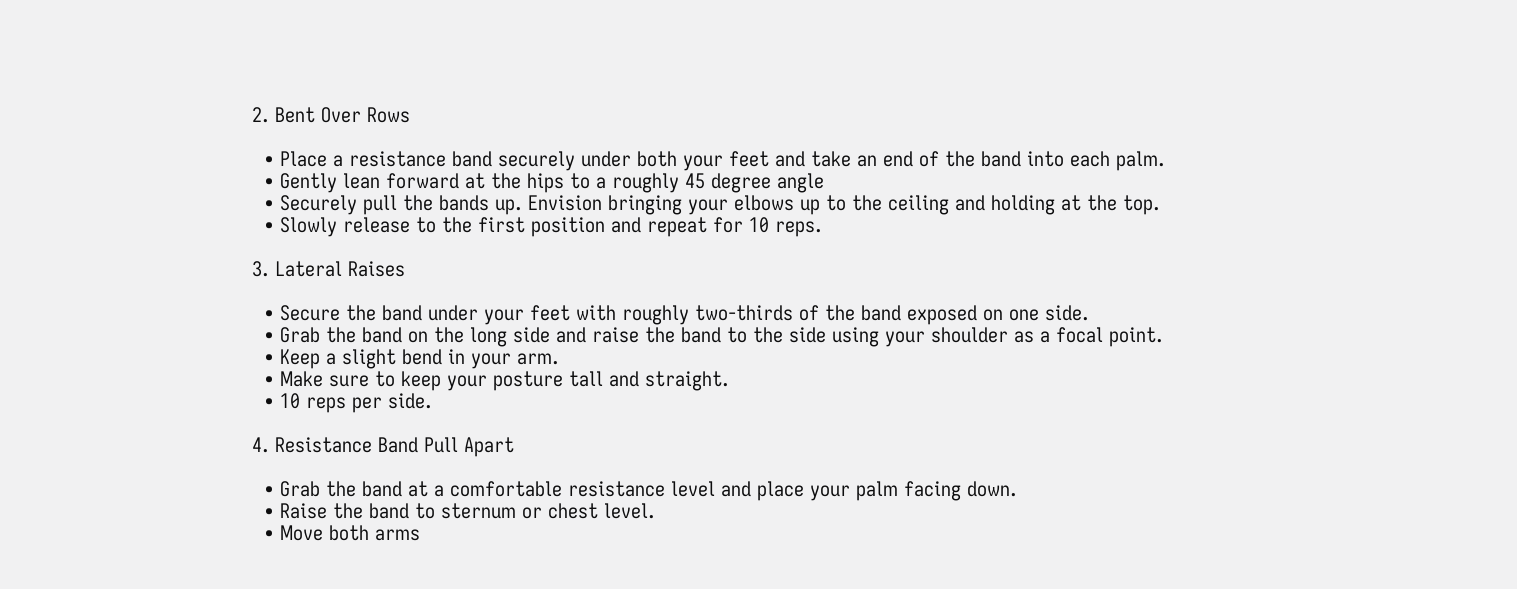2. Bent Over Rows

  • Place a resistance band securely under both your feet and take an end of the band into each palm.
  • Gently lean forward at the hips to a roughly 45 degree angle
  • Securely pull the bands up. Envision bringing your elbows up to the ceiling and holding at the top.
  • Slowly release to the first position and repeat for 10 reps.

3. Lateral Raises

  • Secure the band under your feet with roughly two-thirds of the band exposed on one side.
  • Grab the band on the long side and raise the band to the side using your shoulder as a focal point.
  • Keep a slight bend in your arm.
  • Make sure to keep your posture tall and straight.
  • 10 reps per side.

4. Resistance Band Pull Apart

  • Grab the band at a comfortable resistance level and place your palm facing down.
  • Raise the band to sternum or chest level.
  • Move both arms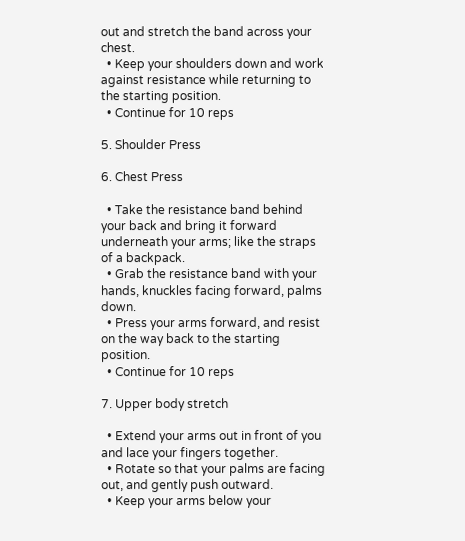out and stretch the band across your chest.
  • Keep your shoulders down and work against resistance while returning to the starting position.
  • Continue for 10 reps

5. Shoulder Press

6. Chest Press

  • Take the resistance band behind your back and bring it forward underneath your arms; like the straps of a backpack.
  • Grab the resistance band with your hands, knuckles facing forward, palms down.
  • Press your arms forward, and resist on the way back to the starting position.
  • Continue for 10 reps

7. Upper body stretch

  • Extend your arms out in front of you and lace your fingers together.
  • Rotate so that your palms are facing out, and gently push outward.
  • Keep your arms below your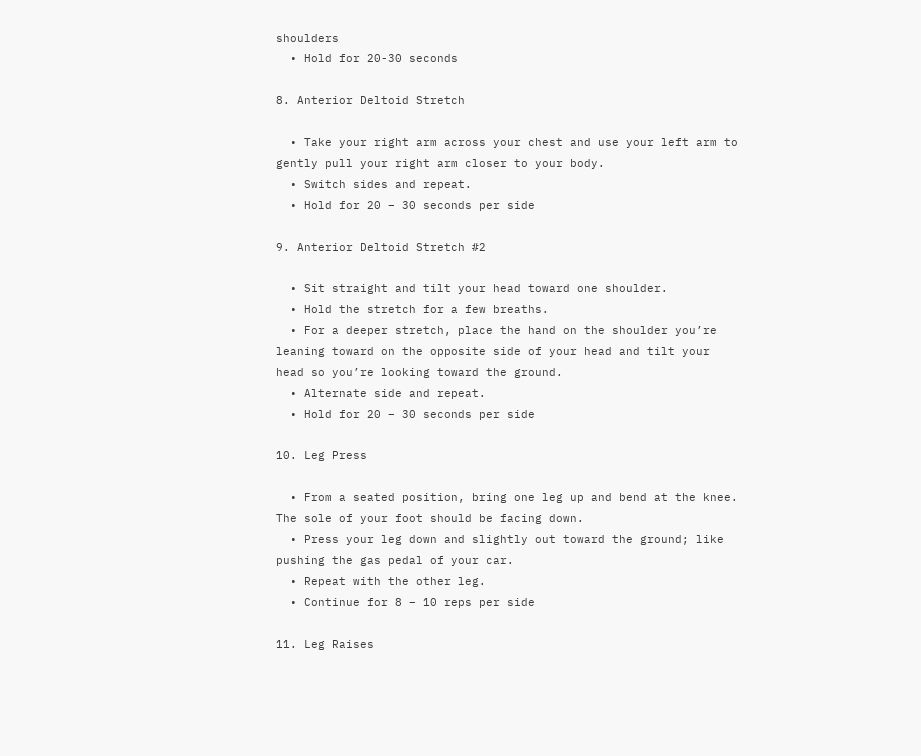shoulders
  • Hold for 20-30 seconds

8. Anterior Deltoid Stretch

  • Take your right arm across your chest and use your left arm to gently pull your right arm closer to your body.
  • Switch sides and repeat.
  • Hold for 20 – 30 seconds per side

9. Anterior Deltoid Stretch #2

  • Sit straight and tilt your head toward one shoulder.
  • Hold the stretch for a few breaths.
  • For a deeper stretch, place the hand on the shoulder you’re leaning toward on the opposite side of your head and tilt your head so you’re looking toward the ground.
  • Alternate side and repeat.
  • Hold for 20 – 30 seconds per side

10. Leg Press

  • From a seated position, bring one leg up and bend at the knee. The sole of your foot should be facing down.
  • Press your leg down and slightly out toward the ground; like pushing the gas pedal of your car.
  • Repeat with the other leg.
  • Continue for 8 – 10 reps per side

11. Leg Raises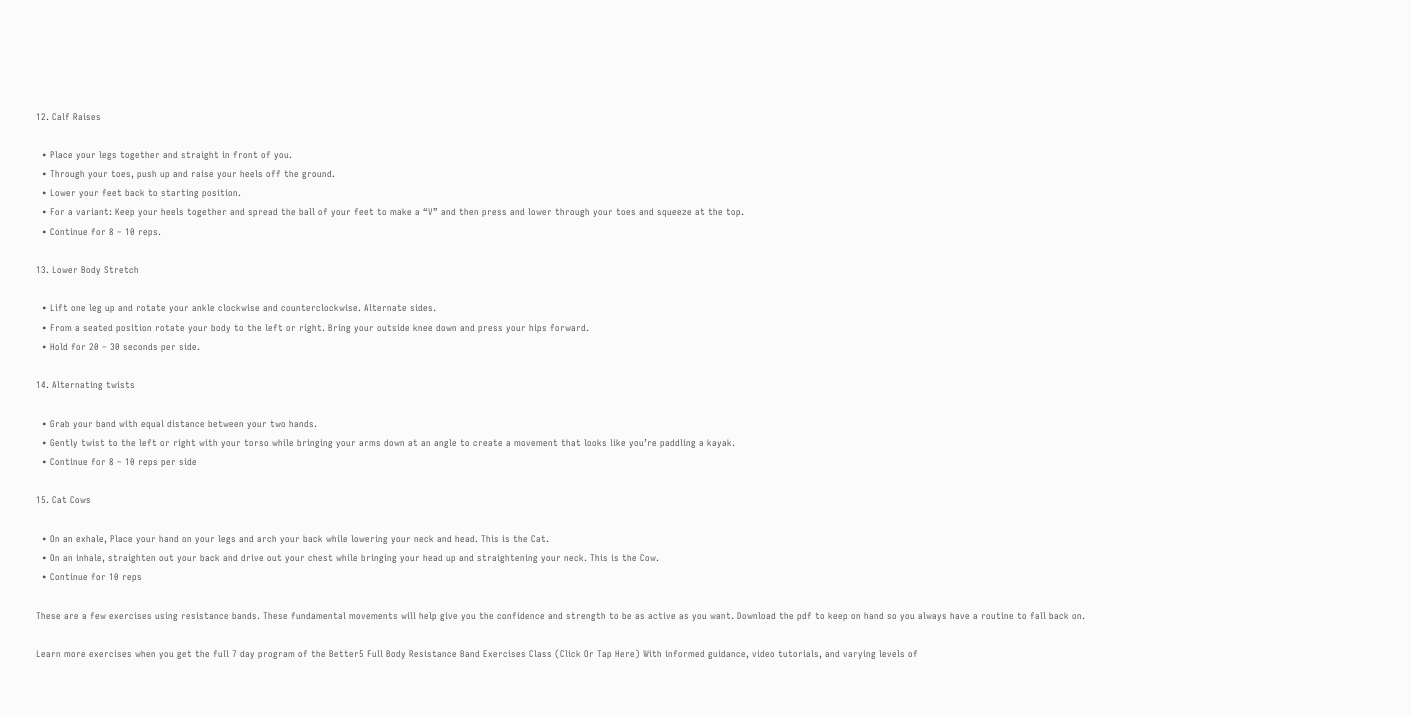12. Calf Raises

  • Place your legs together and straight in front of you.
  • Through your toes, push up and raise your heels off the ground.
  • Lower your feet back to starting position.
  • For a variant: Keep your heels together and spread the ball of your feet to make a “V” and then press and lower through your toes and squeeze at the top.
  • Continue for 8 – 10 reps.

13. Lower Body Stretch

  • Lift one leg up and rotate your ankle clockwise and counterclockwise. Alternate sides.
  • From a seated position rotate your body to the left or right. Bring your outside knee down and press your hips forward.
  • Hold for 20 – 30 seconds per side.

14. Alternating twists

  • Grab your band with equal distance between your two hands.
  • Gently twist to the left or right with your torso while bringing your arms down at an angle to create a movement that looks like you’re paddling a kayak.
  • Continue for 8 – 10 reps per side

15. Cat Cows

  • On an exhale, Place your hand on your legs and arch your back while lowering your neck and head. This is the Cat.
  • On an inhale, straighten out your back and drive out your chest while bringing your head up and straightening your neck. This is the Cow.
  • Continue for 10 reps

These are a few exercises using resistance bands. These fundamental movements will help give you the confidence and strength to be as active as you want. Download the pdf to keep on hand so you always have a routine to fall back on.

Learn more exercises when you get the full 7 day program of the Better5 Full Body Resistance Band Exercises Class (Click Or Tap Here) With informed guidance, video tutorials, and varying levels of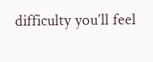difficulty you’ll feel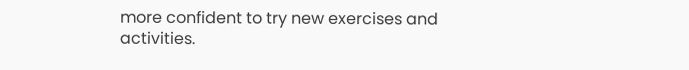more confident to try new exercises and activities.